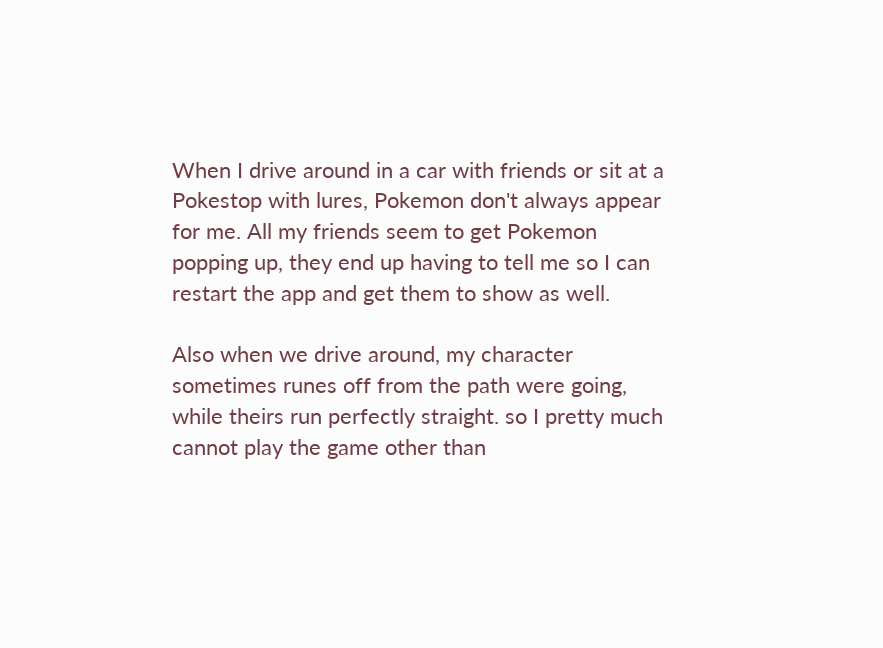When I drive around in a car with friends or sit at a Pokestop with lures, Pokemon don't always appear for me. All my friends seem to get Pokemon popping up, they end up having to tell me so I can restart the app and get them to show as well.

Also when we drive around, my character sometimes runes off from the path were going, while theirs run perfectly straight. so I pretty much cannot play the game other than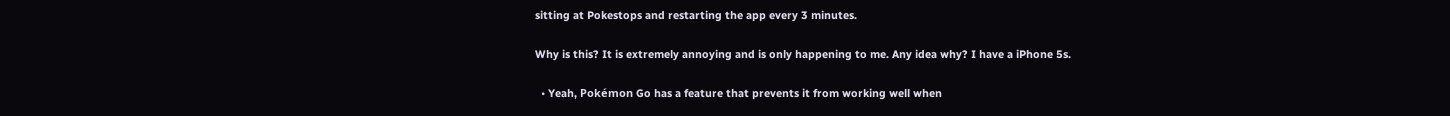sitting at Pokestops and restarting the app every 3 minutes.

Why is this? It is extremely annoying and is only happening to me. Any idea why? I have a iPhone 5s.

  • Yeah, Pokémon Go has a feature that prevents it from working well when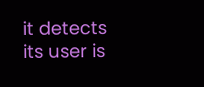it detects its user is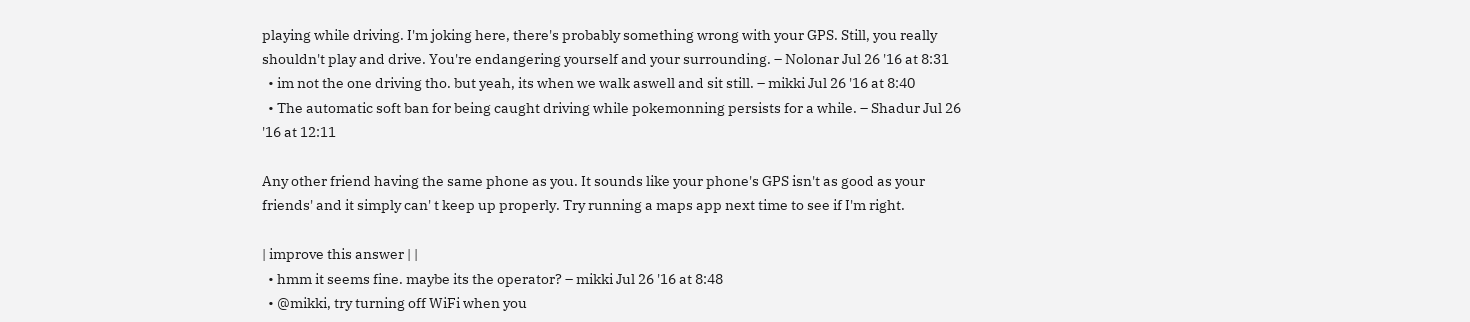playing while driving. I'm joking here, there's probably something wrong with your GPS. Still, you really shouldn't play and drive. You're endangering yourself and your surrounding. – Nolonar Jul 26 '16 at 8:31
  • im not the one driving tho. but yeah, its when we walk aswell and sit still. – mikki Jul 26 '16 at 8:40
  • The automatic soft ban for being caught driving while pokemonning persists for a while. – Shadur Jul 26 '16 at 12:11

Any other friend having the same phone as you. It sounds like your phone's GPS isn't as good as your friends' and it simply can' t keep up properly. Try running a maps app next time to see if I'm right.

| improve this answer | |
  • hmm it seems fine. maybe its the operator? – mikki Jul 26 '16 at 8:48
  • @mikki, try turning off WiFi when you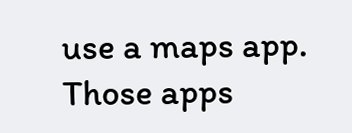use a maps app. Those apps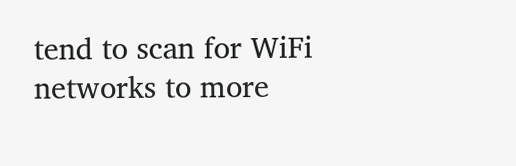tend to scan for WiFi networks to more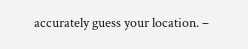accurately guess your location. –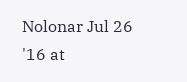Nolonar Jul 26 '16 at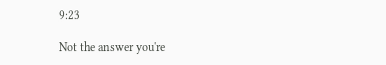9:23

Not the answer you're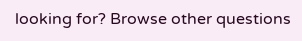looking for? Browse other questions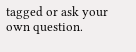tagged or ask your own question.